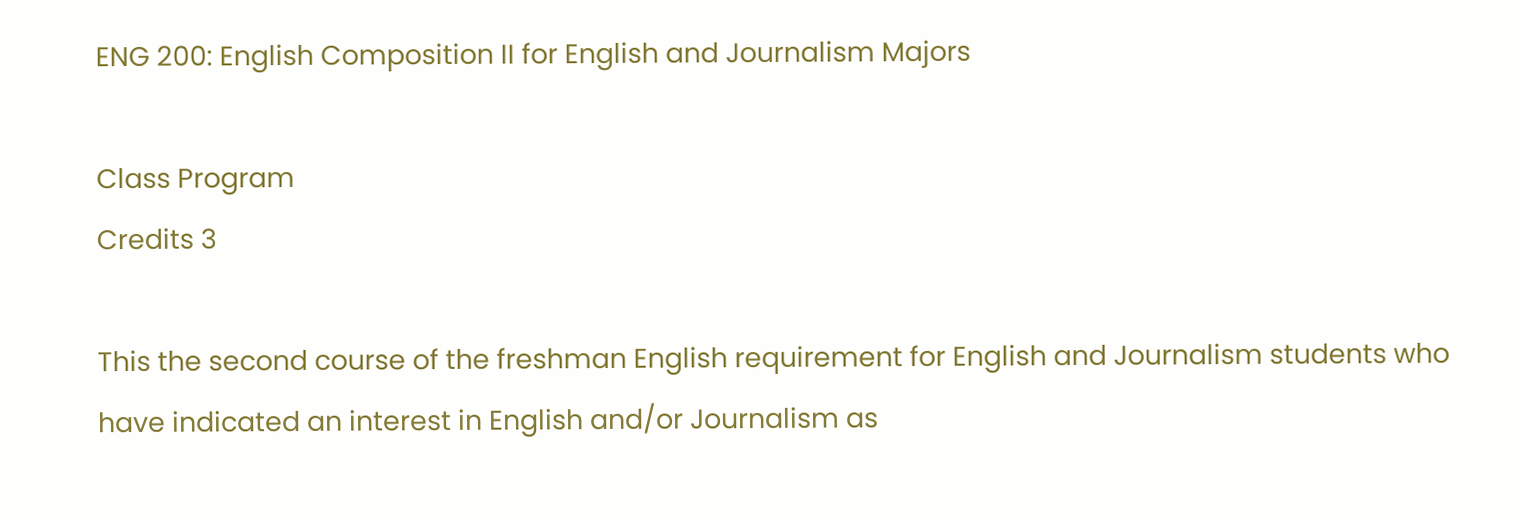ENG 200: English Composition II for English and Journalism Majors

Class Program
Credits 3

This the second course of the freshman English requirement for English and Journalism students who have indicated an interest in English and/or Journalism as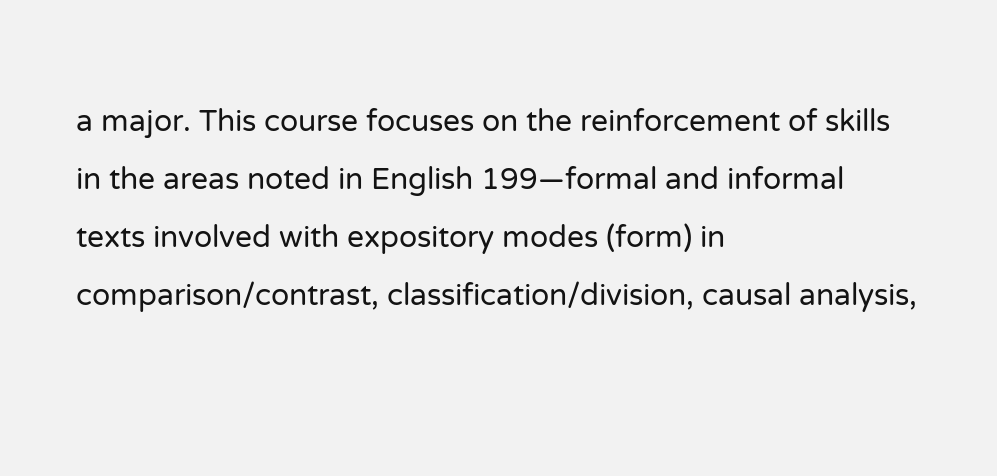a major. This course focuses on the reinforcement of skills in the areas noted in English 199—formal and informal texts involved with expository modes (form) in comparison/contrast, classification/division, causal analysis,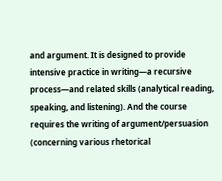and argument. It is designed to provide intensive practice in writing—a recursive process—and related skills (analytical reading, speaking, and listening). And the course requires the writing of argument/persuasion (concerning various rhetorical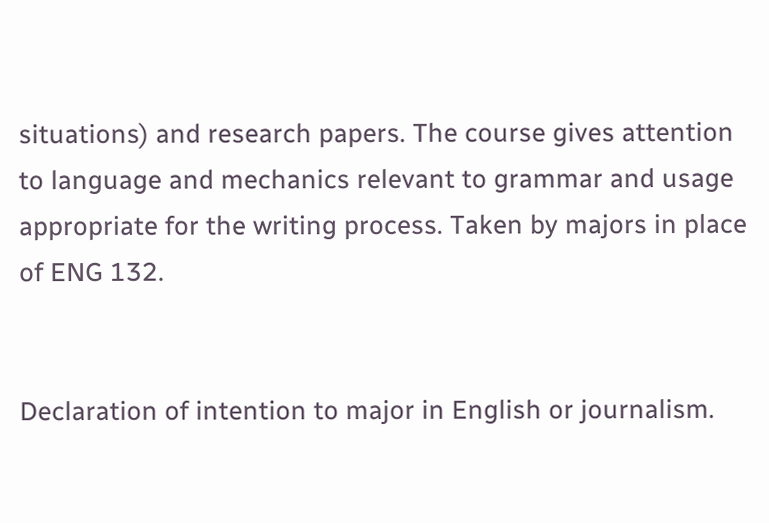situations) and research papers. The course gives attention to language and mechanics relevant to grammar and usage appropriate for the writing process. Taken by majors in place of ENG 132.


Declaration of intention to major in English or journalism.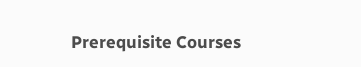Prerequisite Courses